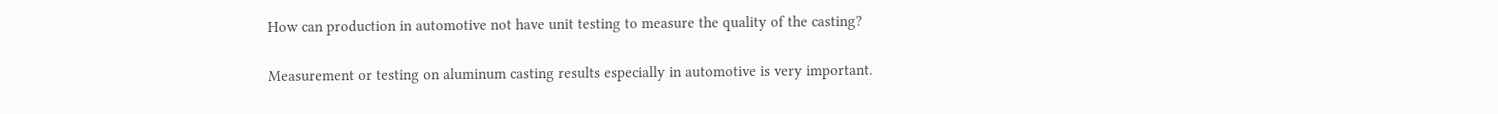How can production in automotive not have unit testing to measure the quality of the casting?

Measurement or testing on aluminum casting results especially in automotive is very important.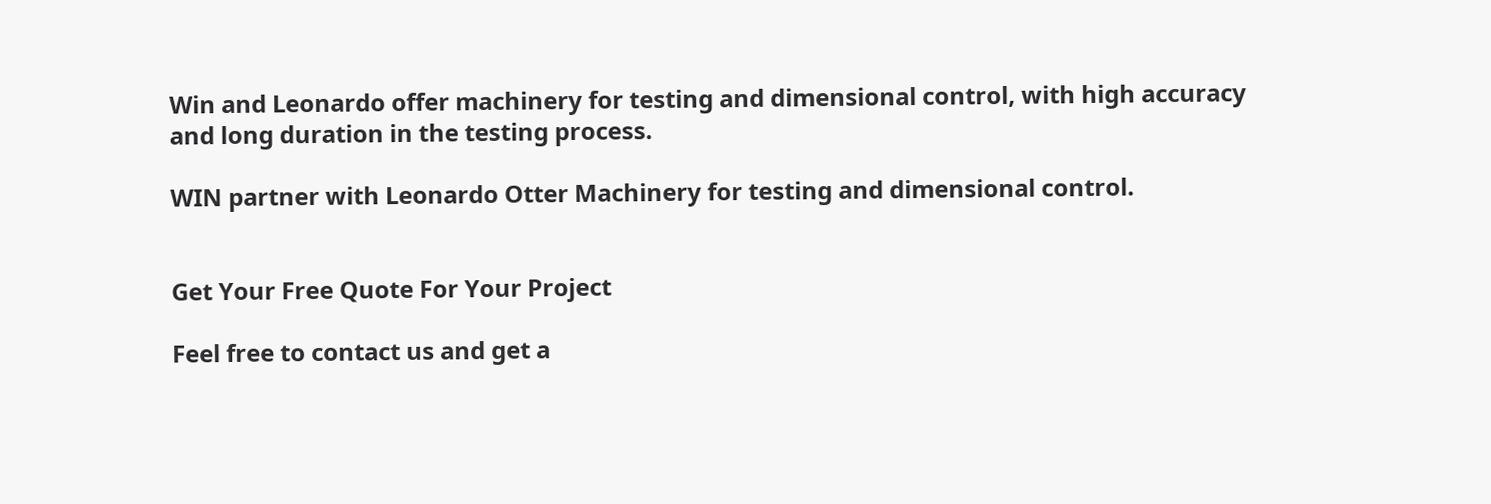Win and Leonardo offer machinery for testing and dimensional control, with high accuracy and long duration in the testing process.

WIN partner with Leonardo Otter Machinery for testing and dimensional control.


Get Your Free Quote For Your Project

Feel free to contact us and get a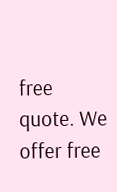free quote. We offer free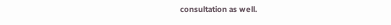consultation as well.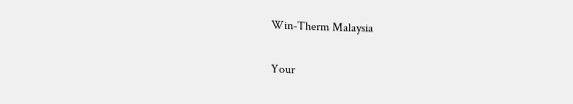Win-Therm Malaysia

Your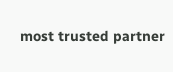most trusted partner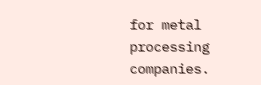for metal processing companies.